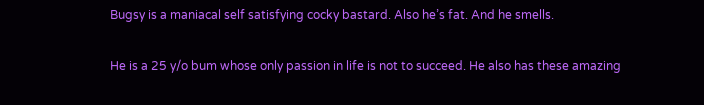Bugsy is a maniacal self satisfying cocky bastard. Also he’s fat. And he smells.

He is a 25 y/o bum whose only passion in life is not to succeed. He also has these amazing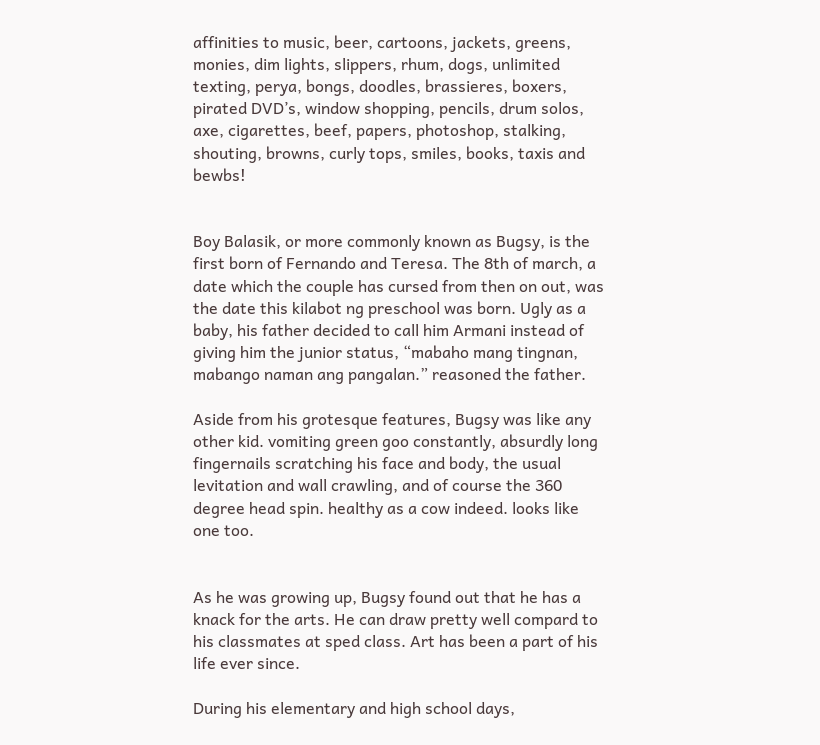affinities to music, beer, cartoons, jackets, greens, monies, dim lights, slippers, rhum, dogs, unlimited texting, perya, bongs, doodles, brassieres, boxers, pirated DVD’s, window shopping, pencils, drum solos, axe, cigarettes, beef, papers, photoshop, stalking, shouting, browns, curly tops, smiles, books, taxis and bewbs!


Boy Balasik, or more commonly known as Bugsy, is the first born of Fernando and Teresa. The 8th of march, a date which the couple has cursed from then on out, was the date this kilabot ng preschool was born. Ugly as a baby, his father decided to call him Armani instead of giving him the junior status, “mabaho mang tingnan, mabango naman ang pangalan.” reasoned the father.

Aside from his grotesque features, Bugsy was like any other kid. vomiting green goo constantly, absurdly long fingernails scratching his face and body, the usual levitation and wall crawling, and of course the 360 degree head spin. healthy as a cow indeed. looks like one too.


As he was growing up, Bugsy found out that he has a knack for the arts. He can draw pretty well compard to his classmates at sped class. Art has been a part of his life ever since.

During his elementary and high school days,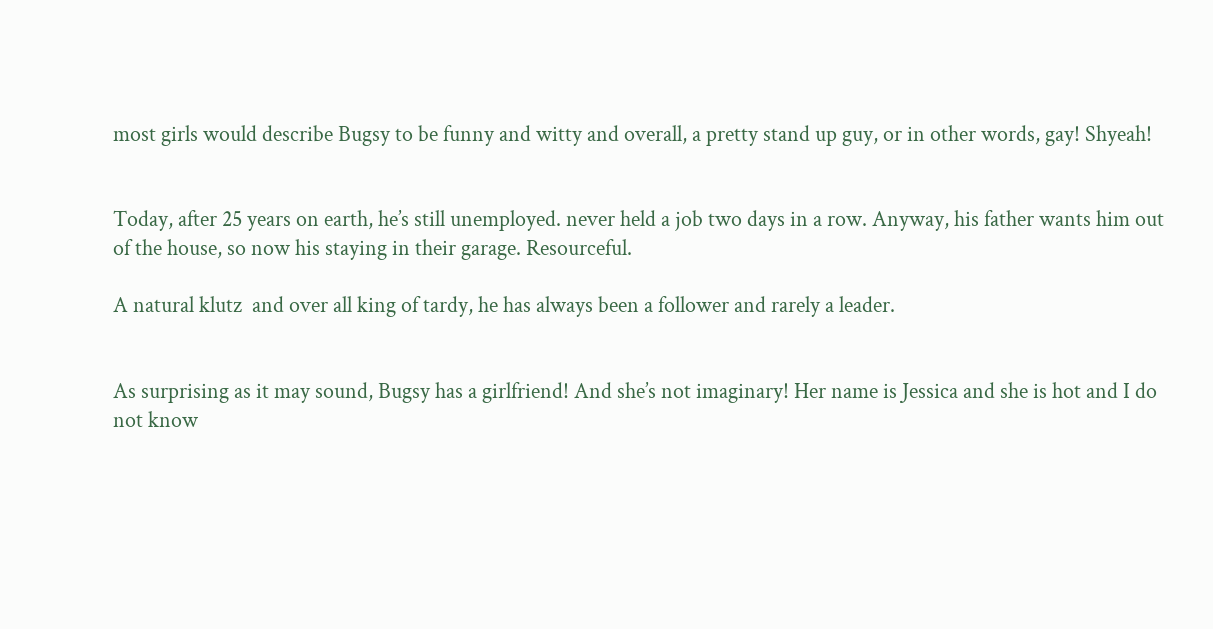most girls would describe Bugsy to be funny and witty and overall, a pretty stand up guy, or in other words, gay! Shyeah!


Today, after 25 years on earth, he’s still unemployed. never held a job two days in a row. Anyway, his father wants him out of the house, so now his staying in their garage. Resourceful.

A natural klutz  and over all king of tardy, he has always been a follower and rarely a leader.


As surprising as it may sound, Bugsy has a girlfriend! And she’s not imaginary! Her name is Jessica and she is hot and I do not know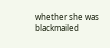whether she was blackmailed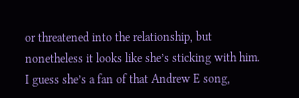or threatened into the relationship, but nonetheless it looks like she’s sticking with him. I guess she’s a fan of that Andrew E song,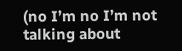(no I’m no I’m not talking about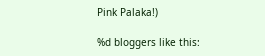Pink Palaka!)

%d bloggers like this: